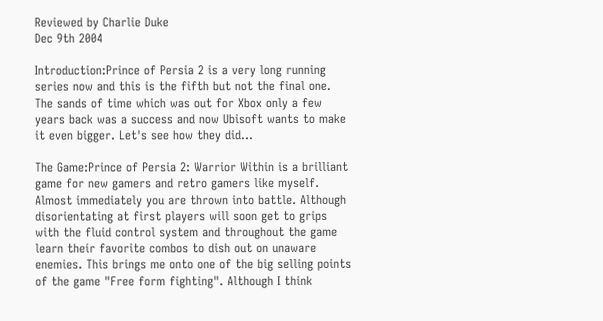Reviewed by Charlie Duke
Dec 9th 2004

Introduction:Prince of Persia 2 is a very long running series now and this is the fifth but not the final one. The sands of time which was out for Xbox only a few years back was a success and now Ubisoft wants to make it even bigger. Let's see how they did...

The Game:Prince of Persia 2: Warrior Within is a brilliant game for new gamers and retro gamers like myself. Almost immediately you are thrown into battle. Although disorientating at first players will soon get to grips with the fluid control system and throughout the game learn their favorite combos to dish out on unaware enemies. This brings me onto one of the big selling points of the game "Free form fighting". Although I think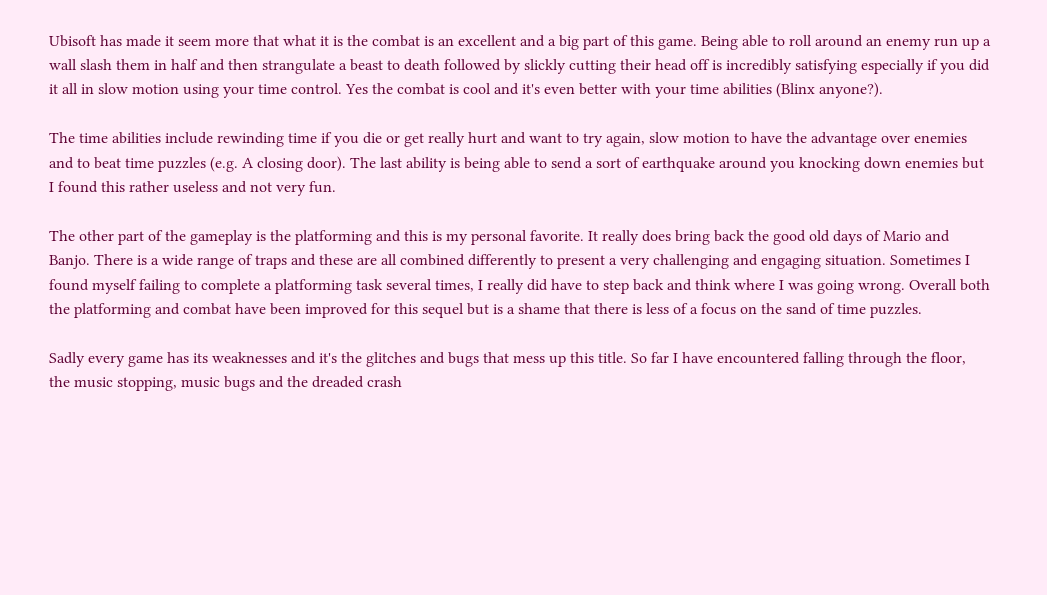Ubisoft has made it seem more that what it is the combat is an excellent and a big part of this game. Being able to roll around an enemy run up a wall slash them in half and then strangulate a beast to death followed by slickly cutting their head off is incredibly satisfying especially if you did it all in slow motion using your time control. Yes the combat is cool and it's even better with your time abilities (Blinx anyone?).

The time abilities include rewinding time if you die or get really hurt and want to try again, slow motion to have the advantage over enemies and to beat time puzzles (e.g. A closing door). The last ability is being able to send a sort of earthquake around you knocking down enemies but I found this rather useless and not very fun.

The other part of the gameplay is the platforming and this is my personal favorite. It really does bring back the good old days of Mario and Banjo. There is a wide range of traps and these are all combined differently to present a very challenging and engaging situation. Sometimes I found myself failing to complete a platforming task several times, I really did have to step back and think where I was going wrong. Overall both the platforming and combat have been improved for this sequel but is a shame that there is less of a focus on the sand of time puzzles.

Sadly every game has its weaknesses and it's the glitches and bugs that mess up this title. So far I have encountered falling through the floor, the music stopping, music bugs and the dreaded crash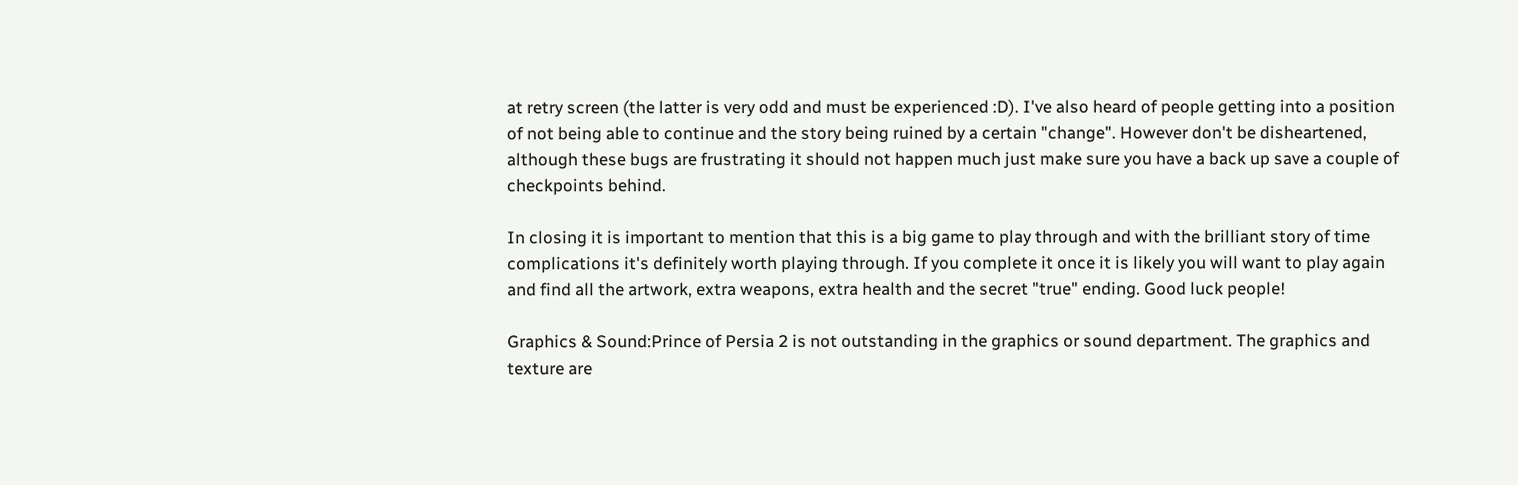at retry screen (the latter is very odd and must be experienced :D). I've also heard of people getting into a position of not being able to continue and the story being ruined by a certain "change". However don't be disheartened, although these bugs are frustrating it should not happen much just make sure you have a back up save a couple of checkpoints behind.

In closing it is important to mention that this is a big game to play through and with the brilliant story of time complications it's definitely worth playing through. If you complete it once it is likely you will want to play again and find all the artwork, extra weapons, extra health and the secret "true" ending. Good luck people!

Graphics & Sound:Prince of Persia 2 is not outstanding in the graphics or sound department. The graphics and texture are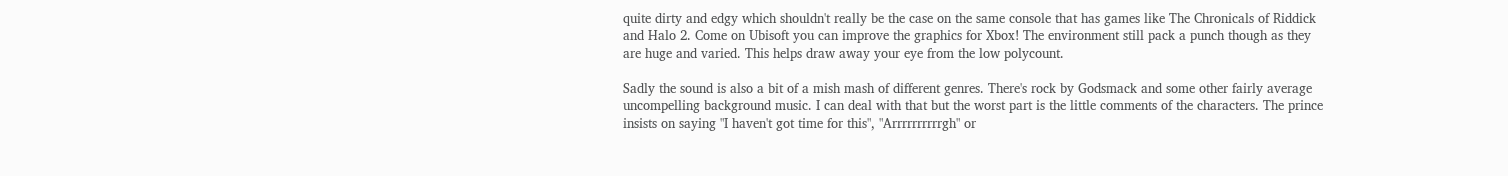quite dirty and edgy which shouldn't really be the case on the same console that has games like The Chronicals of Riddick and Halo 2. Come on Ubisoft you can improve the graphics for Xbox! The environment still pack a punch though as they are huge and varied. This helps draw away your eye from the low polycount.

Sadly the sound is also a bit of a mish mash of different genres. There's rock by Godsmack and some other fairly average uncompelling background music. I can deal with that but the worst part is the little comments of the characters. The prince insists on saying "I haven't got time for this", "Arrrrrrrrrrgh" or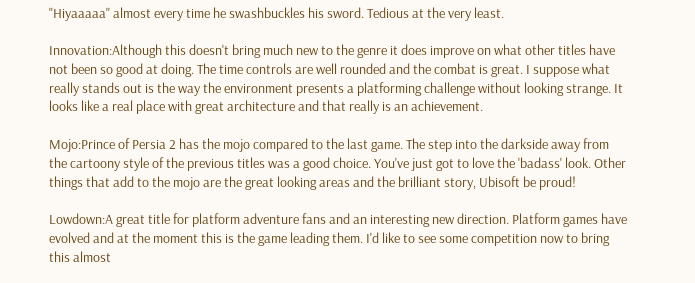"Hiyaaaaa" almost every time he swashbuckles his sword. Tedious at the very least.

Innovation:Although this doesn't bring much new to the genre it does improve on what other titles have not been so good at doing. The time controls are well rounded and the combat is great. I suppose what really stands out is the way the environment presents a platforming challenge without looking strange. It looks like a real place with great architecture and that really is an achievement.

Mojo:Prince of Persia 2 has the mojo compared to the last game. The step into the darkside away from the cartoony style of the previous titles was a good choice. You've just got to love the 'badass' look. Other things that add to the mojo are the great looking areas and the brilliant story, Ubisoft be proud!

Lowdown:A great title for platform adventure fans and an interesting new direction. Platform games have evolved and at the moment this is the game leading them. I'd like to see some competition now to bring this almost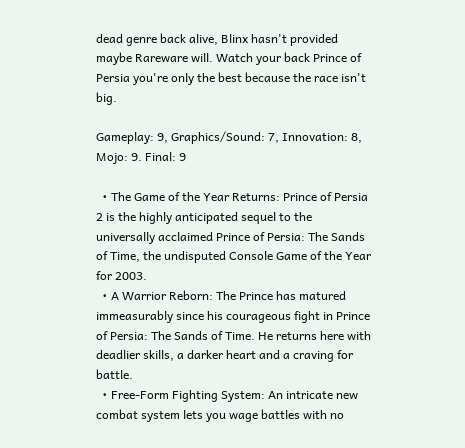dead genre back alive, Blinx hasn't provided maybe Rareware will. Watch your back Prince of Persia you're only the best because the race isn't big.

Gameplay: 9, Graphics/Sound: 7, Innovation: 8, Mojo: 9. Final: 9

  • The Game of the Year Returns: Prince of Persia 2 is the highly anticipated sequel to the universally acclaimed Prince of Persia: The Sands of Time, the undisputed Console Game of the Year for 2003.
  • A Warrior Reborn: The Prince has matured immeasurably since his courageous fight in Prince of Persia: The Sands of Time. He returns here with deadlier skills, a darker heart and a craving for battle.
  • Free-Form Fighting System: An intricate new combat system lets you wage battles with no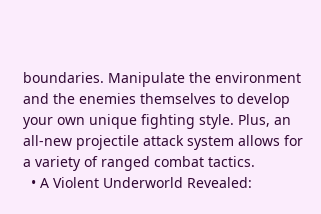boundaries. Manipulate the environment and the enemies themselves to develop your own unique fighting style. Plus, an all-new projectile attack system allows for a variety of ranged combat tactics.
  • A Violent Underworld Revealed: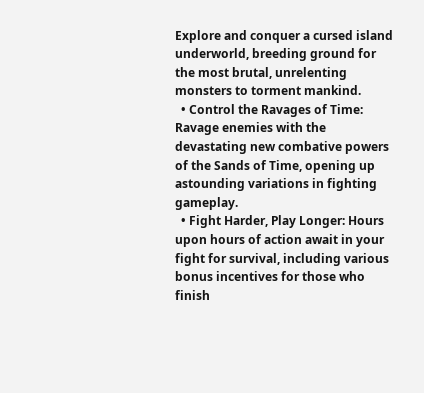Explore and conquer a cursed island underworld, breeding ground for the most brutal, unrelenting monsters to torment mankind.
  • Control the Ravages of Time: Ravage enemies with the devastating new combative powers of the Sands of Time, opening up astounding variations in fighting gameplay.
  • Fight Harder, Play Longer: Hours upon hours of action await in your fight for survival, including various bonus incentives for those who finish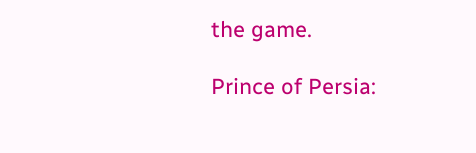the game.

Prince of Persia: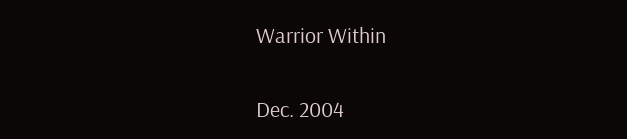Warrior Within

Dec. 2004